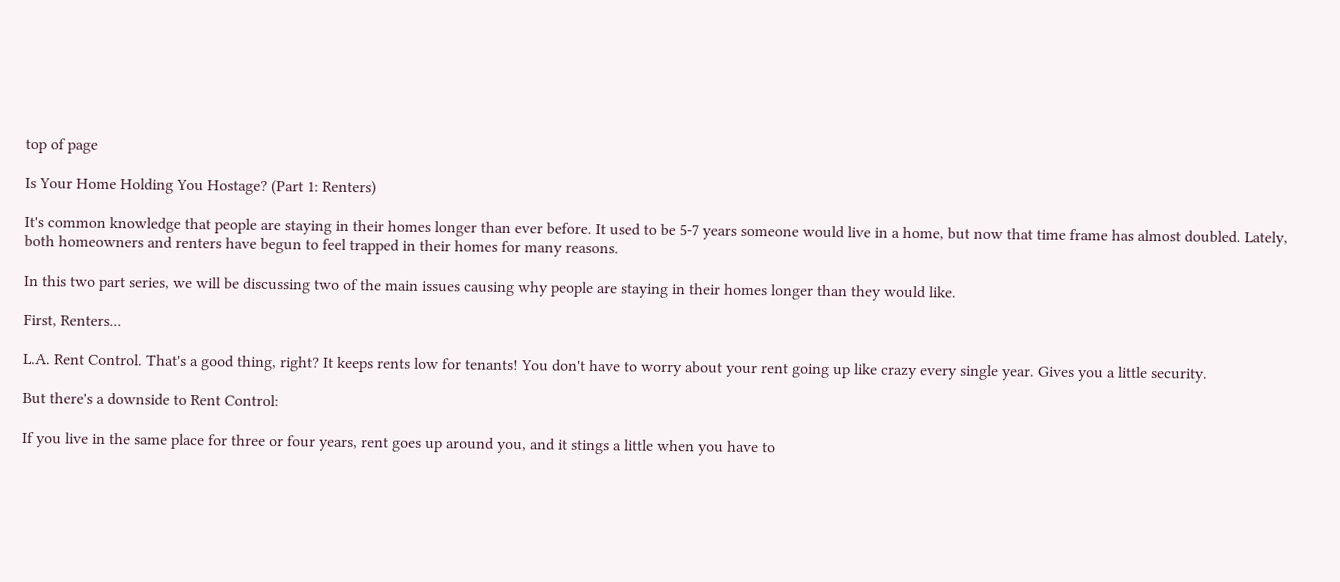top of page

Is Your Home Holding You Hostage? (Part 1: Renters)

It's common knowledge that people are staying in their homes longer than ever before. It used to be 5-7 years someone would live in a home, but now that time frame has almost doubled. Lately, both homeowners and renters have begun to feel trapped in their homes for many reasons.

In this two part series, we will be discussing two of the main issues causing why people are staying in their homes longer than they would like.

First, Renters...

L.A. Rent Control. That's a good thing, right? It keeps rents low for tenants! You don't have to worry about your rent going up like crazy every single year. Gives you a little security.

But there's a downside to Rent Control:

If you live in the same place for three or four years, rent goes up around you, and it stings a little when you have to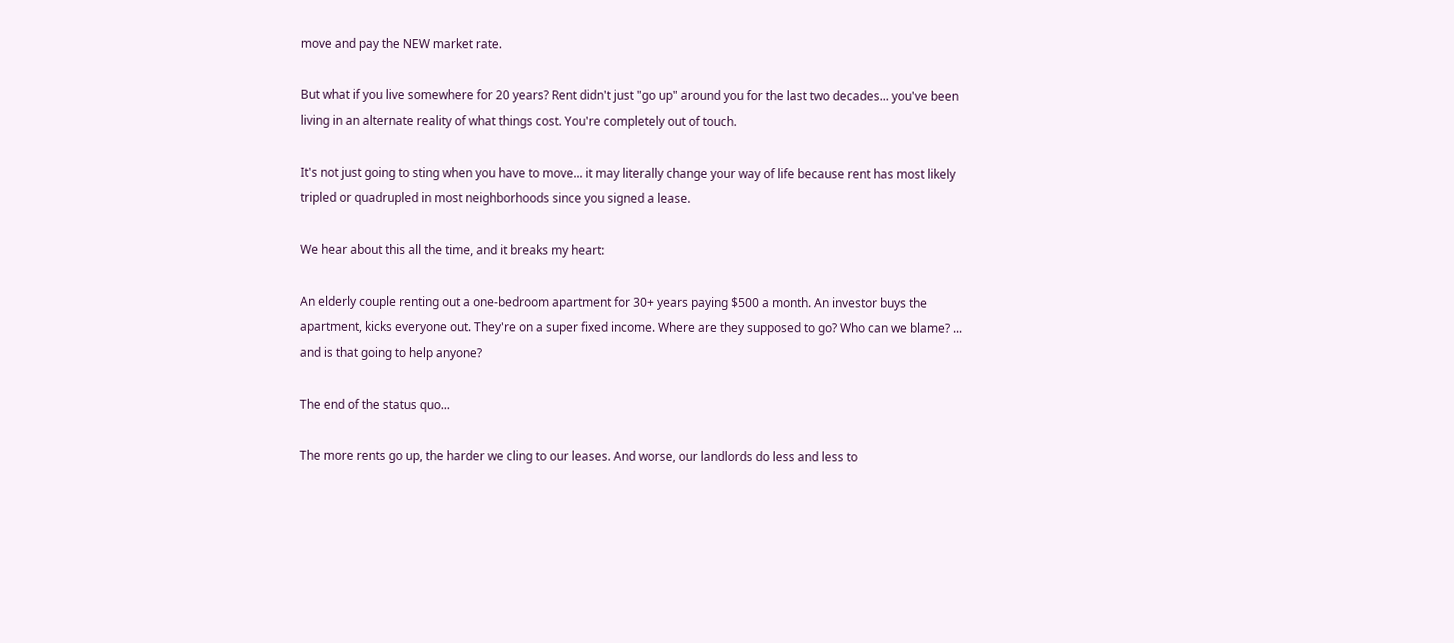move and pay the NEW market rate.

But what if you live somewhere for 20 years? Rent didn't just "go up" around you for the last two decades... you've been living in an alternate reality of what things cost. You're completely out of touch.

It's not just going to sting when you have to move... it may literally change your way of life because rent has most likely tripled or quadrupled in most neighborhoods since you signed a lease.

We hear about this all the time, and it breaks my heart:

An elderly couple renting out a one-bedroom apartment for 30+ years paying $500 a month. An investor buys the apartment, kicks everyone out. They're on a super fixed income. Where are they supposed to go? Who can we blame? ... and is that going to help anyone?

The end of the status quo...

The more rents go up, the harder we cling to our leases. And worse, our landlords do less and less to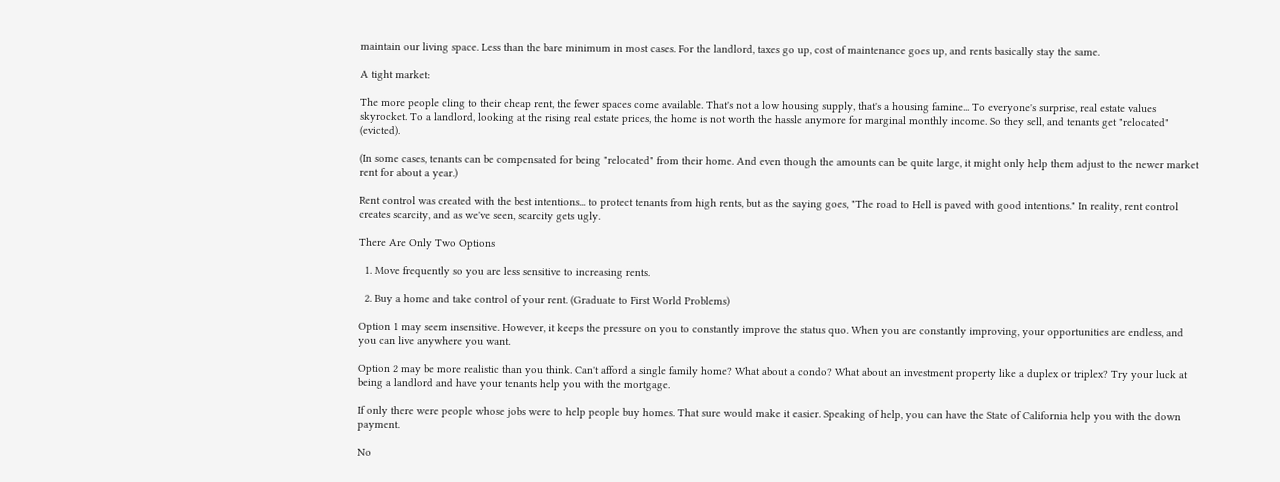maintain our living space. Less than the bare minimum in most cases. For the landlord, taxes go up, cost of maintenance goes up, and rents basically stay the same.

A tight market:

The more people cling to their cheap rent, the fewer spaces come available. That's not a low housing supply, that's a housing famine... To everyone's surprise, real estate values skyrocket. To a landlord, looking at the rising real estate prices, the home is not worth the hassle anymore for marginal monthly income. So they sell, and tenants get "relocated" (evicted).

(In some cases, tenants can be compensated for being "relocated" from their home. And even though the amounts can be quite large, it might only help them adjust to the newer market rent for about a year.)

Rent control was created with the best intentions... to protect tenants from high rents, but as the saying goes, "The road to Hell is paved with good intentions." In reality, rent control creates scarcity, and as we've seen, scarcity gets ugly.

There Are Only Two Options

  1. Move frequently so you are less sensitive to increasing rents.

  2. Buy a home and take control of your rent. (Graduate to First World Problems)

Option 1 may seem insensitive. However, it keeps the pressure on you to constantly improve the status quo. When you are constantly improving, your opportunities are endless, and you can live anywhere you want.

Option 2 may be more realistic than you think. Can't afford a single family home? What about a condo? What about an investment property like a duplex or triplex? Try your luck at being a landlord and have your tenants help you with the mortgage.

If only there were people whose jobs were to help people buy homes. That sure would make it easier. Speaking of help, you can have the State of California help you with the down payment.

No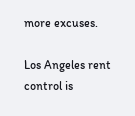more excuses.

Los Angeles rent control is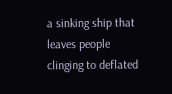a sinking ship that leaves people clinging to deflated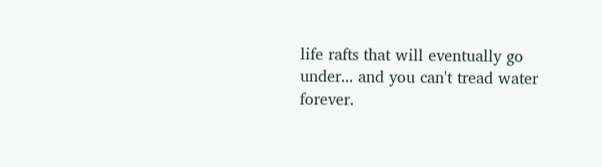life rafts that will eventually go under... and you can't tread water forever.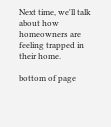Next time, we'll talk about how homeowners are feeling trapped in their home.

bottom of page